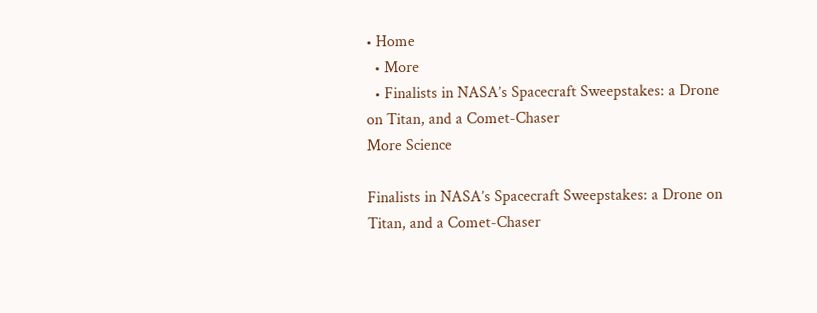• Home
  • More
  • Finalists in NASA’s Spacecraft Sweepstakes: a Drone on Titan, and a Comet-Chaser
More Science

Finalists in NASA’s Spacecraft Sweepstakes: a Drone on Titan, and a Comet-Chaser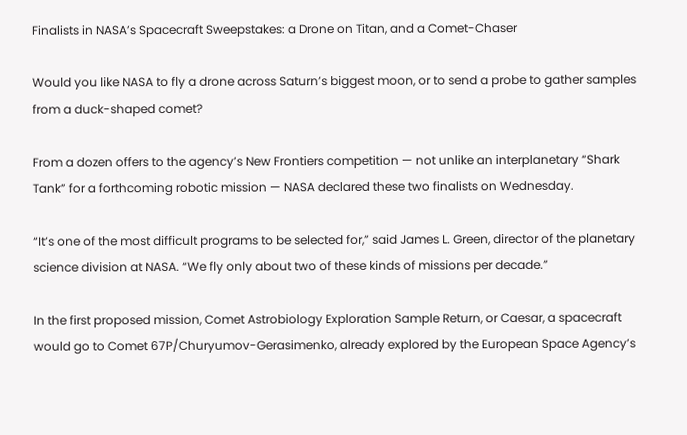Finalists in NASA’s Spacecraft Sweepstakes: a Drone on Titan, and a Comet-Chaser

Would you like NASA to fly a drone across Saturn’s biggest moon, or to send a probe to gather samples from a duck-shaped comet?

From a dozen offers to the agency’s New Frontiers competition — not unlike an interplanetary “Shark Tank” for a forthcoming robotic mission — NASA declared these two finalists on Wednesday.

“It’s one of the most difficult programs to be selected for,” said James L. Green, director of the planetary science division at NASA. “We fly only about two of these kinds of missions per decade.”

In the first proposed mission, Comet Astrobiology Exploration Sample Return, or Caesar, a spacecraft would go to Comet 67P/Churyumov-Gerasimenko, already explored by the European Space Agency’s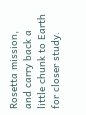Rosetta mission, and carry back a little chunk to Earth for closer study.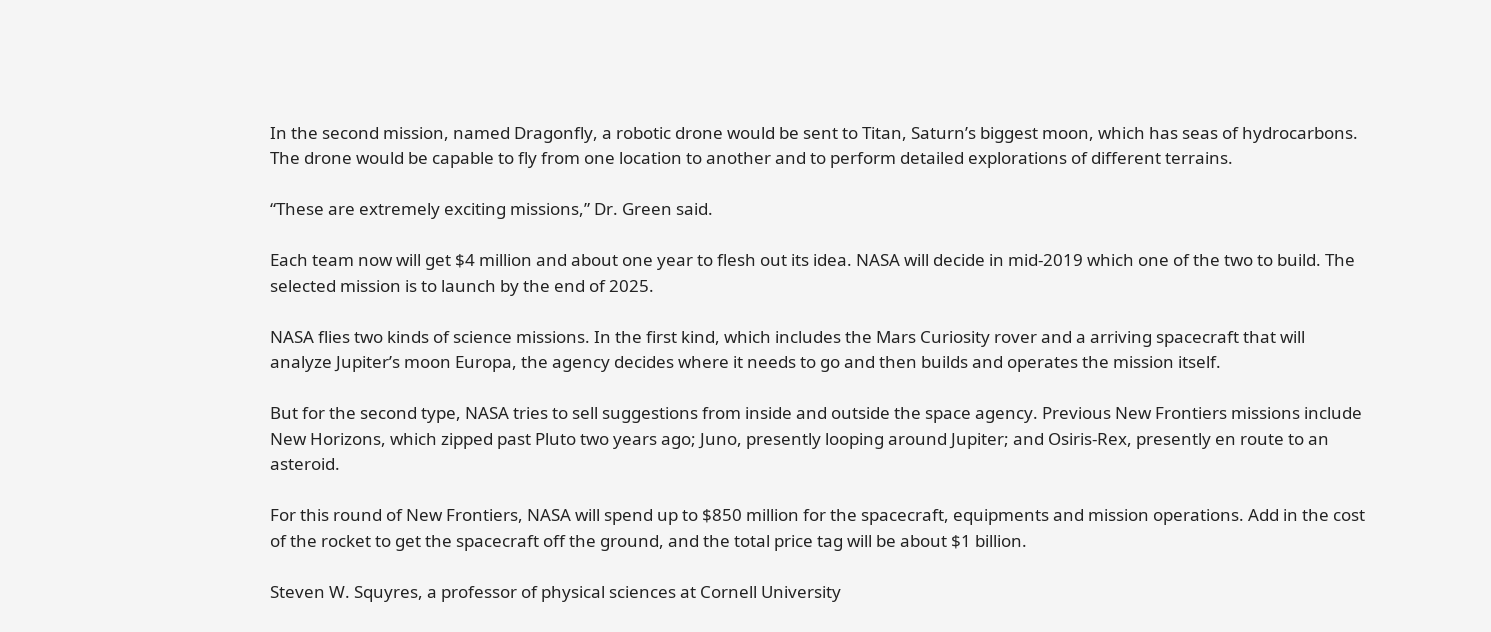In the second mission, named Dragonfly, a robotic drone would be sent to Titan, Saturn’s biggest moon, which has seas of hydrocarbons. The drone would be capable to fly from one location to another and to perform detailed explorations of different terrains.

“These are extremely exciting missions,” Dr. Green said.

Each team now will get $4 million and about one year to flesh out its idea. NASA will decide in mid-2019 which one of the two to build. The selected mission is to launch by the end of 2025.

NASA flies two kinds of science missions. In the first kind, which includes the Mars Curiosity rover and a arriving spacecraft that will analyze Jupiter’s moon Europa, the agency decides where it needs to go and then builds and operates the mission itself.

But for the second type, NASA tries to sell suggestions from inside and outside the space agency. Previous New Frontiers missions include New Horizons, which zipped past Pluto two years ago; Juno, presently looping around Jupiter; and Osiris-Rex, presently en route to an asteroid.

For this round of New Frontiers, NASA will spend up to $850 million for the spacecraft, equipments and mission operations. Add in the cost of the rocket to get the spacecraft off the ground, and the total price tag will be about $1 billion.

Steven W. Squyres, a professor of physical sciences at Cornell University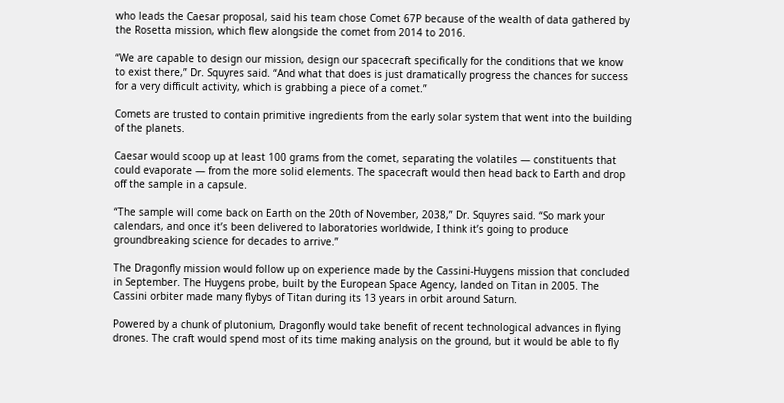who leads the Caesar proposal, said his team chose Comet 67P because of the wealth of data gathered by the Rosetta mission, which flew alongside the comet from 2014 to 2016.

“We are capable to design our mission, design our spacecraft specifically for the conditions that we know to exist there,” Dr. Squyres said. “And what that does is just dramatically progress the chances for success for a very difficult activity, which is grabbing a piece of a comet.”

Comets are trusted to contain primitive ingredients from the early solar system that went into the building of the planets.

Caesar would scoop up at least 100 grams from the comet, separating the volatiles — constituents that could evaporate — from the more solid elements. The spacecraft would then head back to Earth and drop off the sample in a capsule.

“The sample will come back on Earth on the 20th of November, 2038,” Dr. Squyres said. “So mark your calendars, and once it’s been delivered to laboratories worldwide, I think it’s going to produce groundbreaking science for decades to arrive.”

The Dragonfly mission would follow up on experience made by the Cassini-Huygens mission that concluded in September. The Huygens probe, built by the European Space Agency, landed on Titan in 2005. The Cassini orbiter made many flybys of Titan during its 13 years in orbit around Saturn.

Powered by a chunk of plutonium, Dragonfly would take benefit of recent technological advances in flying drones. The craft would spend most of its time making analysis on the ground, but it would be able to fly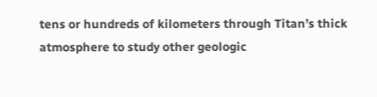tens or hundreds of kilometers through Titan’s thick atmosphere to study other geologic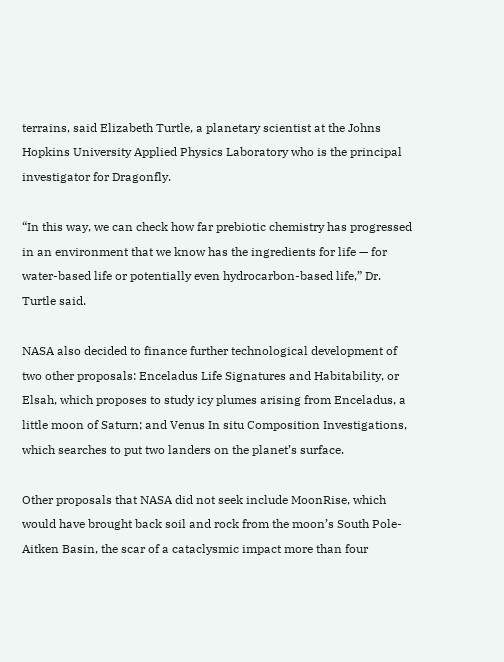terrains, said Elizabeth Turtle, a planetary scientist at the Johns Hopkins University Applied Physics Laboratory who is the principal investigator for Dragonfly.

“In this way, we can check how far prebiotic chemistry has progressed in an environment that we know has the ingredients for life — for water-based life or potentially even hydrocarbon-based life,” Dr. Turtle said.

NASA also decided to finance further technological development of two other proposals: Enceladus Life Signatures and Habitability, or Elsah, which proposes to study icy plumes arising from Enceladus, a little moon of Saturn; and Venus In situ Composition Investigations, which searches to put two landers on the planet’s surface.

Other proposals that NASA did not seek include MoonRise, which would have brought back soil and rock from the moon’s South Pole-Aitken Basin, the scar of a cataclysmic impact more than four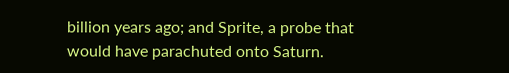billion years ago; and Sprite, a probe that would have parachuted onto Saturn.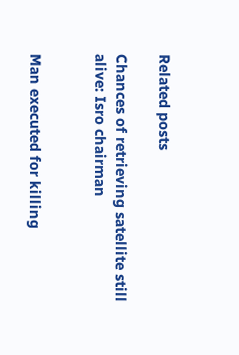Related posts

Chances of retrieving satellite still alive: Isro chairman


Man executed for killing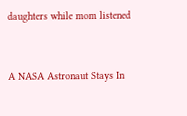daughters while mom listened


A NASA Astronaut Stays In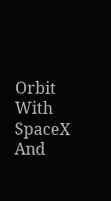Orbit With SpaceX And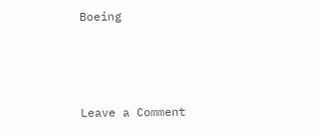Boeing



Leave a Comment